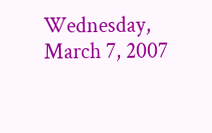Wednesday, March 7, 2007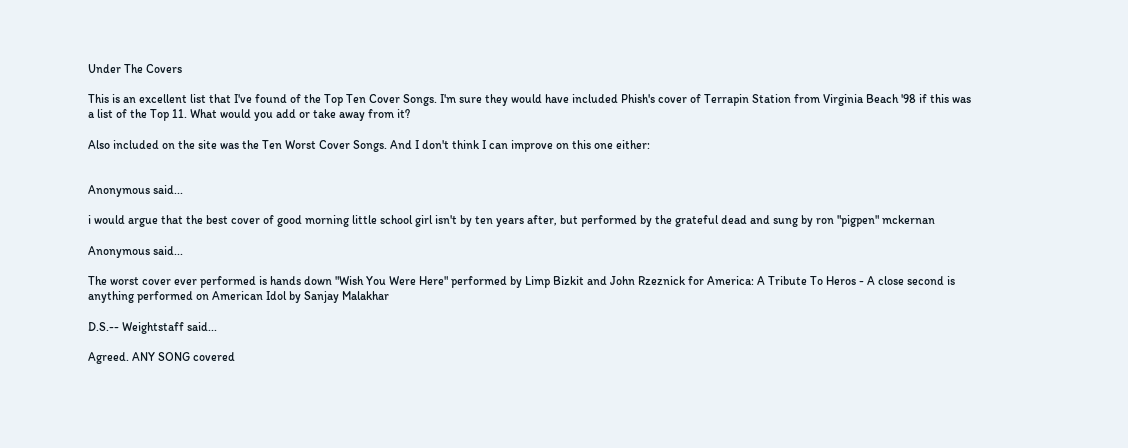Under The Covers

This is an excellent list that I've found of the Top Ten Cover Songs. I'm sure they would have included Phish's cover of Terrapin Station from Virginia Beach '98 if this was a list of the Top 11. What would you add or take away from it?

Also included on the site was the Ten Worst Cover Songs. And I don't think I can improve on this one either:


Anonymous said...

i would argue that the best cover of good morning little school girl isn't by ten years after, but performed by the grateful dead and sung by ron "pigpen" mckernan

Anonymous said...

The worst cover ever performed is hands down "Wish You Were Here" performed by Limp Bizkit and John Rzeznick for America: A Tribute To Heros - A close second is anything performed on American Idol by Sanjay Malakhar

D.S.-- Weightstaff said...

Agreed. ANY SONG covered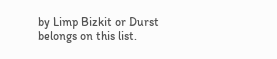by Limp Bizkit or Durst belongs on this list.